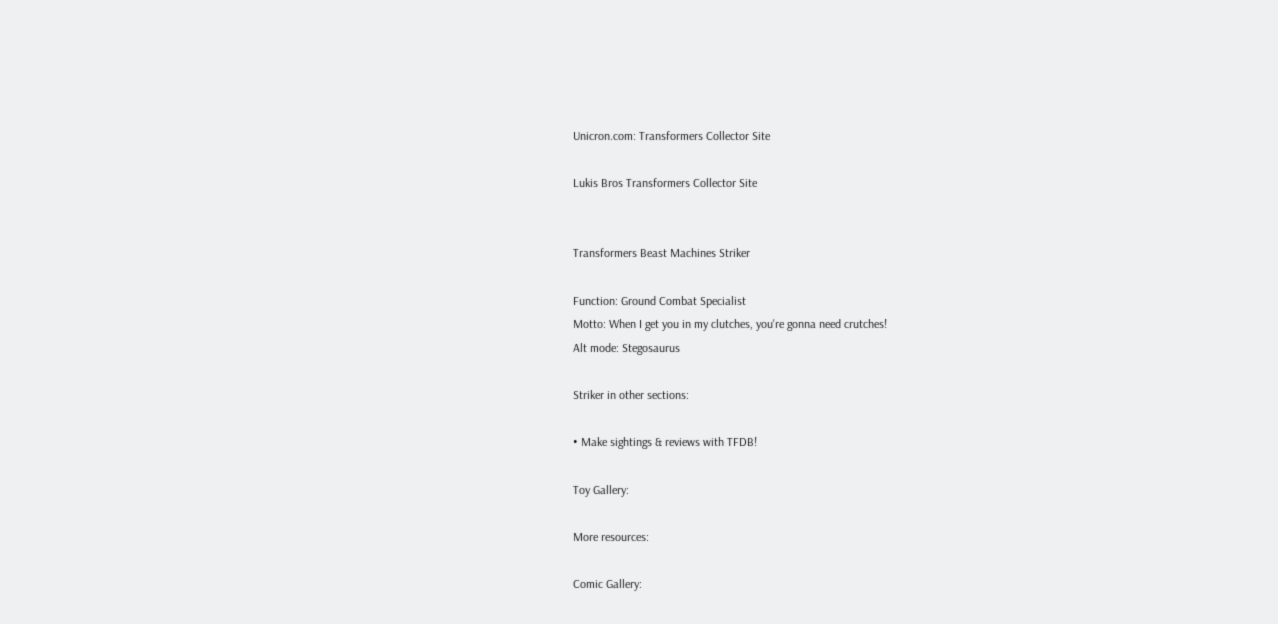Unicron.com: Transformers Collector Site

Lukis Bros Transformers Collector Site


Transformers Beast Machines Striker

Function: Ground Combat Specialist
Motto: When I get you in my clutches, you're gonna need crutches!
Alt mode: Stegosaurus

Striker in other sections:

• Make sightings & reviews with TFDB!

Toy Gallery:

More resources:

Comic Gallery: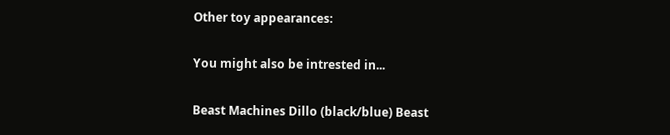Other toy appearances:

You might also be intrested in...

Beast Machines Dillo (black/blue) Beast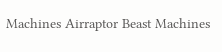Machines Airraptor Beast Machines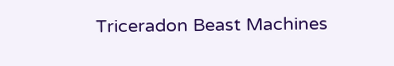Triceradon Beast Machines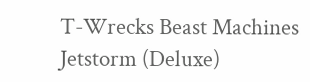T-Wrecks Beast Machines Jetstorm (Deluxe)